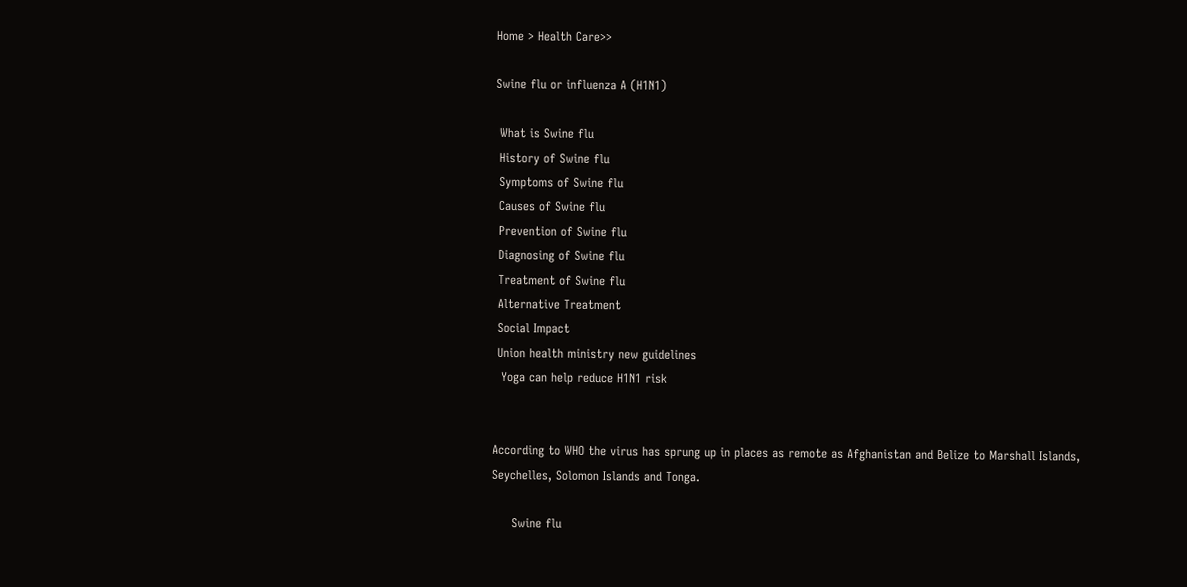Home > Health Care>>

Swine flu or influenza A (H1N1)

 What is Swine flu
 History of Swine flu
 Symptoms of Swine flu
 Causes of Swine flu
 Prevention of Swine flu
 Diagnosing of Swine flu
 Treatment of Swine flu
 Alternative Treatment
 Social Impact
 Union health ministry new guidelines
  Yoga can help reduce H1N1 risk


According to WHO the virus has sprung up in places as remote as Afghanistan and Belize to Marshall Islands, Seychelles, Solomon Islands and Tonga.

     Swine flu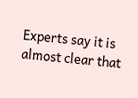Experts say it is almost clear that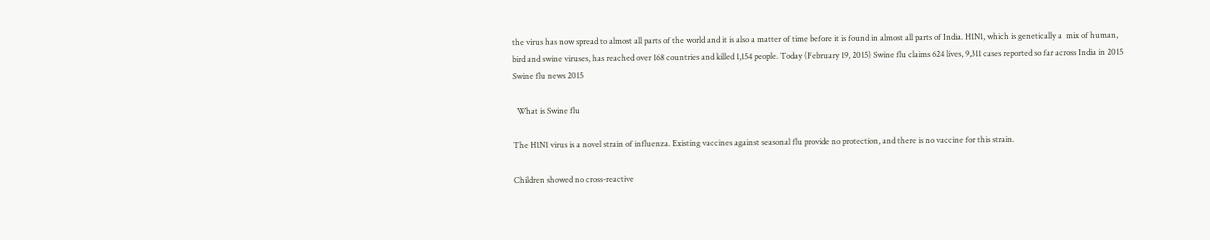the virus has now spread to almost all parts of the world and it is also a matter of time before it is found in almost all parts of India. H1N1, which is genetically a  mix of human, bird and swine viruses, has reached over 168 countries and killed 1,154 people. Today (February 19, 2015) Swine flu claims 624 lives, 9,311 cases reported so far across India in 2015   Swine flu news 2015

  What is Swine flu

The H1N1 virus is a novel strain of influenza. Existing vaccines against seasonal flu provide no protection, and there is no vaccine for this strain.

Children showed no cross-reactive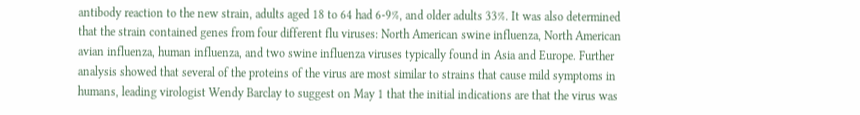antibody reaction to the new strain, adults aged 18 to 64 had 6-9%, and older adults 33%. It was also determined that the strain contained genes from four different flu viruses: North American swine influenza, North American avian influenza, human influenza, and two swine influenza viruses typically found in Asia and Europe. Further analysis showed that several of the proteins of the virus are most similar to strains that cause mild symptoms in humans, leading virologist Wendy Barclay to suggest on May 1 that the initial indications are that the virus was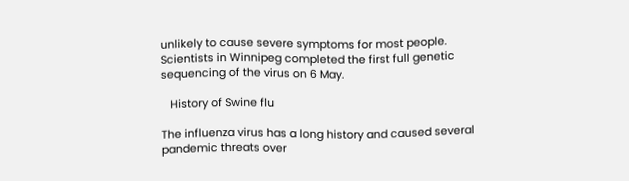unlikely to cause severe symptoms for most people. Scientists in Winnipeg completed the first full genetic sequencing of the virus on 6 May.

   History of Swine flu

The influenza virus has a long history and caused several pandemic threats over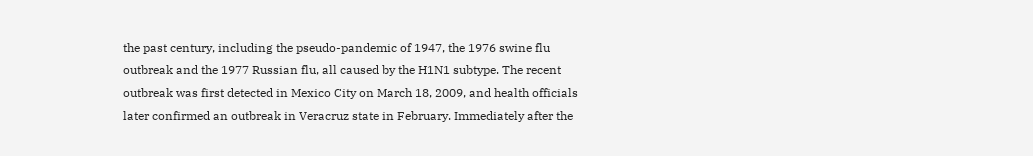the past century, including the pseudo-pandemic of 1947, the 1976 swine flu outbreak and the 1977 Russian flu, all caused by the H1N1 subtype. The recent  outbreak was first detected in Mexico City on March 18, 2009, and health officials later confirmed an outbreak in Veracruz state in February. Immediately after the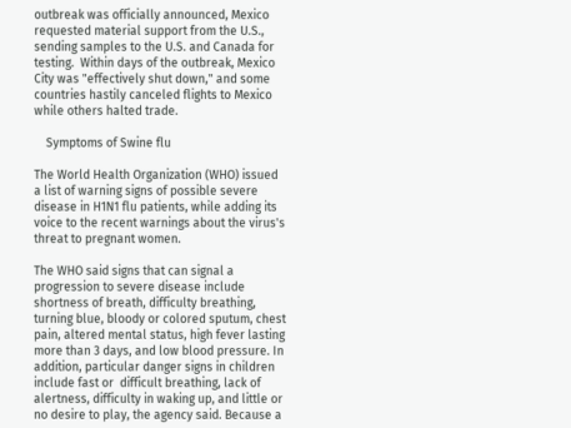outbreak was officially announced, Mexico requested material support from the U.S., sending samples to the U.S. and Canada for testing.  Within days of the outbreak, Mexico City was "effectively shut down," and some countries hastily canceled flights to Mexico while others halted trade.

    Symptoms of Swine flu

The World Health Organization (WHO) issued a list of warning signs of possible severe disease in H1N1 flu patients, while adding its voice to the recent warnings about the virus's threat to pregnant women.

The WHO said signs that can signal a progression to severe disease include shortness of breath, difficulty breathing, turning blue, bloody or colored sputum, chest pain, altered mental status, high fever lasting more than 3 days, and low blood pressure. In addition, particular danger signs in children include fast or  difficult breathing, lack of alertness, difficulty in waking up, and little or no desire to play, the agency said. Because a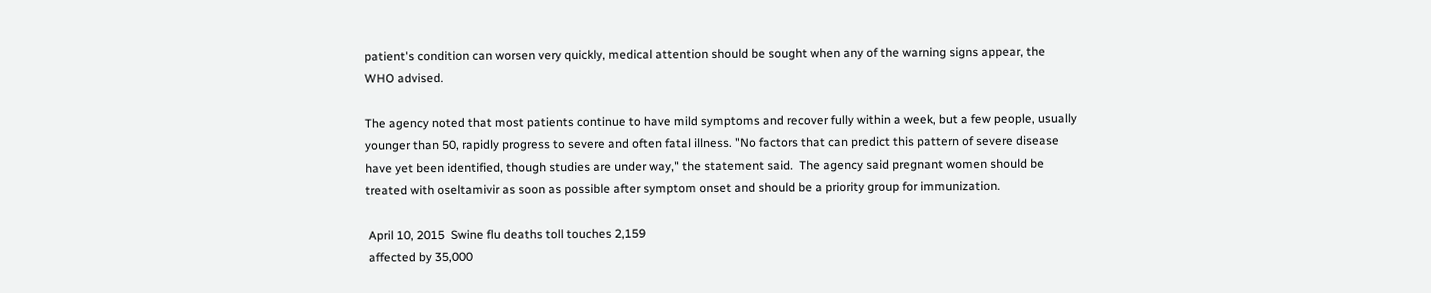patient's condition can worsen very quickly, medical attention should be sought when any of the warning signs appear, the WHO advised.

The agency noted that most patients continue to have mild symptoms and recover fully within a week, but a few people, usually younger than 50, rapidly progress to severe and often fatal illness. "No factors that can predict this pattern of severe disease have yet been identified, though studies are under way," the statement said.  The agency said pregnant women should be treated with oseltamivir as soon as possible after symptom onset and should be a priority group for immunization.

 April 10, 2015  Swine flu deaths toll touches 2,159
 affected by 35,000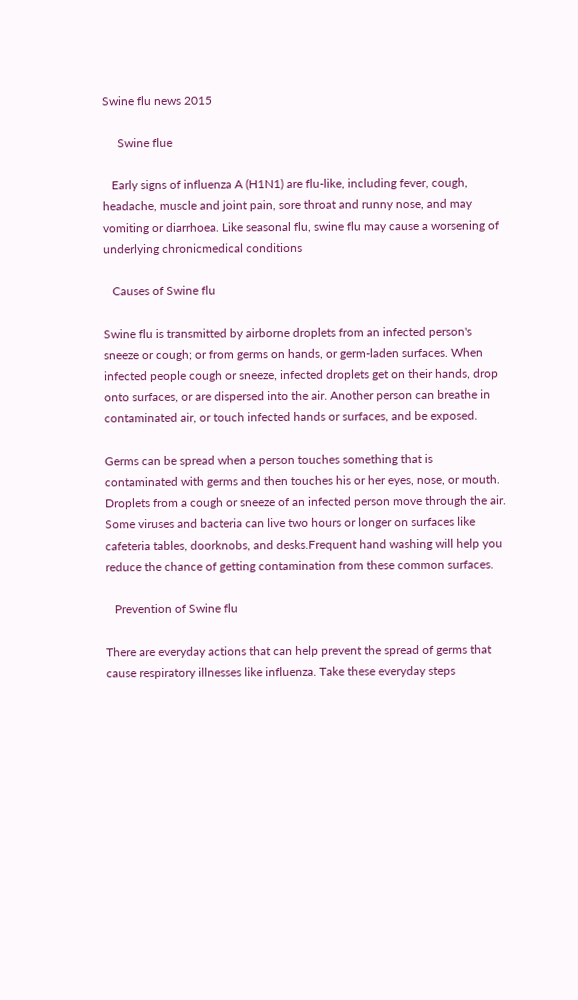Swine flu news 2015

     Swine flue

   Early signs of influenza A (H1N1) are flu-like, including fever, cough, headache, muscle and joint pain, sore throat and runny nose, and may  vomiting or diarrhoea. Like seasonal flu, swine flu may cause a worsening of underlying chronicmedical conditions

   Causes of Swine flu

Swine flu is transmitted by airborne droplets from an infected person's sneeze or cough; or from germs on hands, or germ-laden surfaces. When infected people cough or sneeze, infected droplets get on their hands, drop onto surfaces, or are dispersed into the air. Another person can breathe in contaminated air, or touch infected hands or surfaces, and be exposed.

Germs can be spread when a person touches something that is contaminated with germs and then touches his or her eyes, nose, or mouth. Droplets from a cough or sneeze of an infected person move through the air. Some viruses and bacteria can live two hours or longer on surfaces like cafeteria tables, doorknobs, and desks.Frequent hand washing will help you reduce the chance of getting contamination from these common surfaces.

   Prevention of Swine flu

There are everyday actions that can help prevent the spread of germs that cause respiratory illnesses like influenza. Take these everyday steps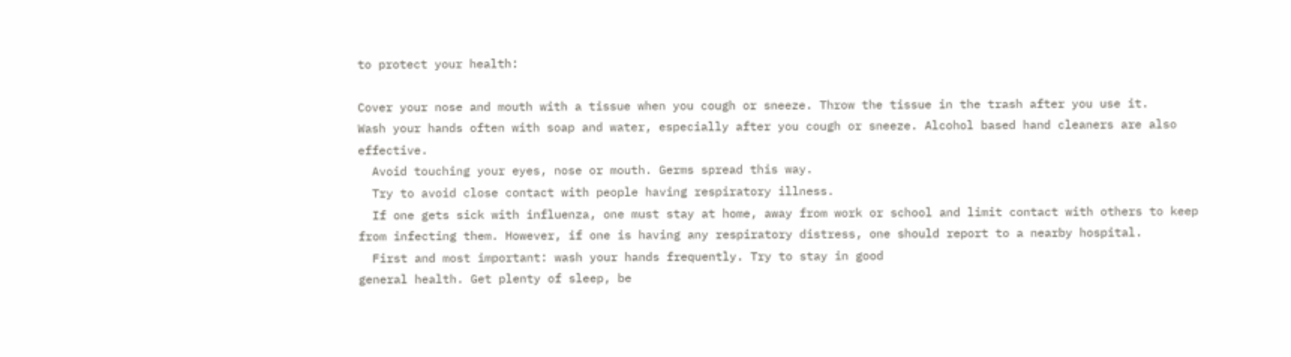to protect your health:

Cover your nose and mouth with a tissue when you cough or sneeze. Throw the tissue in the trash after you use it.
Wash your hands often with soap and water, especially after you cough or sneeze. Alcohol based hand cleaners are also effective.
  Avoid touching your eyes, nose or mouth. Germs spread this way.
  Try to avoid close contact with people having respiratory illness.
  If one gets sick with influenza, one must stay at home, away from work or school and limit contact with others to keep from infecting them. However, if one is having any respiratory distress, one should report to a nearby hospital.
  First and most important: wash your hands frequently. Try to stay in good
general health. Get plenty of sleep, be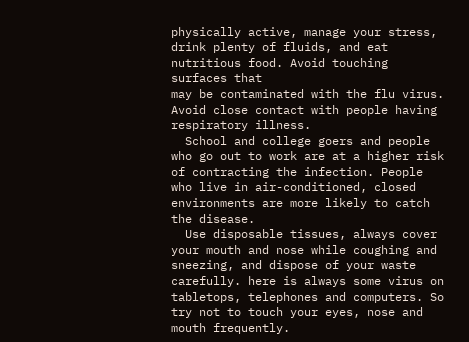physically active, manage your stress,
drink plenty of fluids, and eat nutritious food. Avoid touching surfaces that
may be contaminated with the flu virus. Avoid close contact with people having respiratory illness.
  School and college goers and people who go out to work are at a higher risk of contracting the infection. People who live in air-conditioned, closed environments are more likely to catch the disease.
  Use disposable tissues, always cover your mouth and nose while coughing and sneezing, and dispose of your waste carefully. here is always some virus on tabletops, telephones and computers. So try not to touch your eyes, nose and mouth frequently.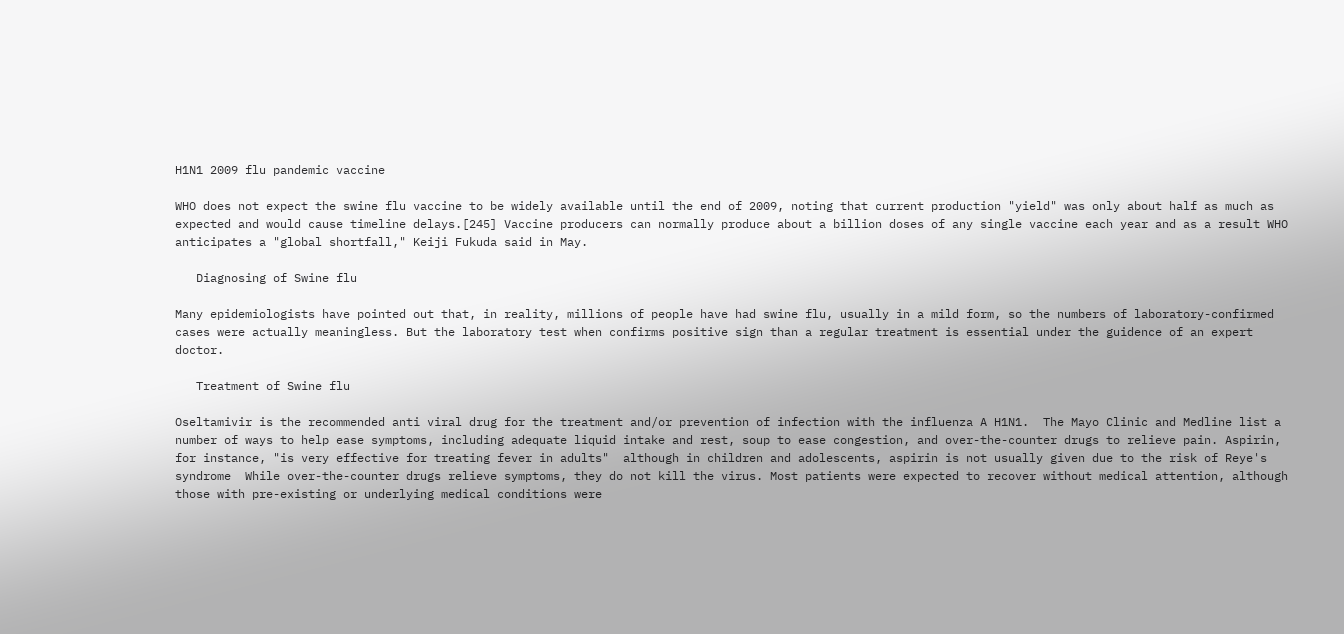H1N1 2009 flu pandemic vaccine

WHO does not expect the swine flu vaccine to be widely available until the end of 2009, noting that current production "yield" was only about half as much as expected and would cause timeline delays.[245] Vaccine producers can normally produce about a billion doses of any single vaccine each year and as a result WHO anticipates a "global shortfall," Keiji Fukuda said in May.

   Diagnosing of Swine flu

Many epidemiologists have pointed out that, in reality, millions of people have had swine flu, usually in a mild form, so the numbers of laboratory-confirmed cases were actually meaningless. But the laboratory test when confirms positive sign than a regular treatment is essential under the guidence of an expert doctor.

   Treatment of Swine flu

Oseltamivir is the recommended anti viral drug for the treatment and/or prevention of infection with the influenza A H1N1.  The Mayo Clinic and Medline list a number of ways to help ease symptoms, including adequate liquid intake and rest, soup to ease congestion, and over-the-counter drugs to relieve pain. Aspirin, for instance, "is very effective for treating fever in adults"  although in children and adolescents, aspirin is not usually given due to the risk of Reye's syndrome  While over-the-counter drugs relieve symptoms, they do not kill the virus. Most patients were expected to recover without medical attention, although those with pre-existing or underlying medical conditions were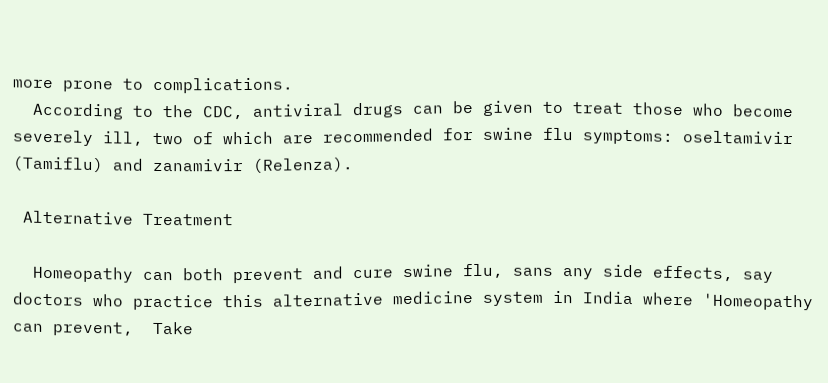more prone to complications.
  According to the CDC, antiviral drugs can be given to treat those who become severely ill, two of which are recommended for swine flu symptoms: oseltamivir (Tamiflu) and zanamivir (Relenza).

 Alternative Treatment

  Homeopathy can both prevent and cure swine flu, sans any side effects, say doctors who practice this alternative medicine system in India where 'Homeopathy can prevent,  Take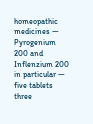homeopathic medicines — Pyrogenium 200 and Inflenzium 200 in particular — five tablets three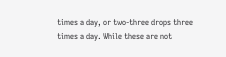times a day, or two-three drops three times a day. While these are not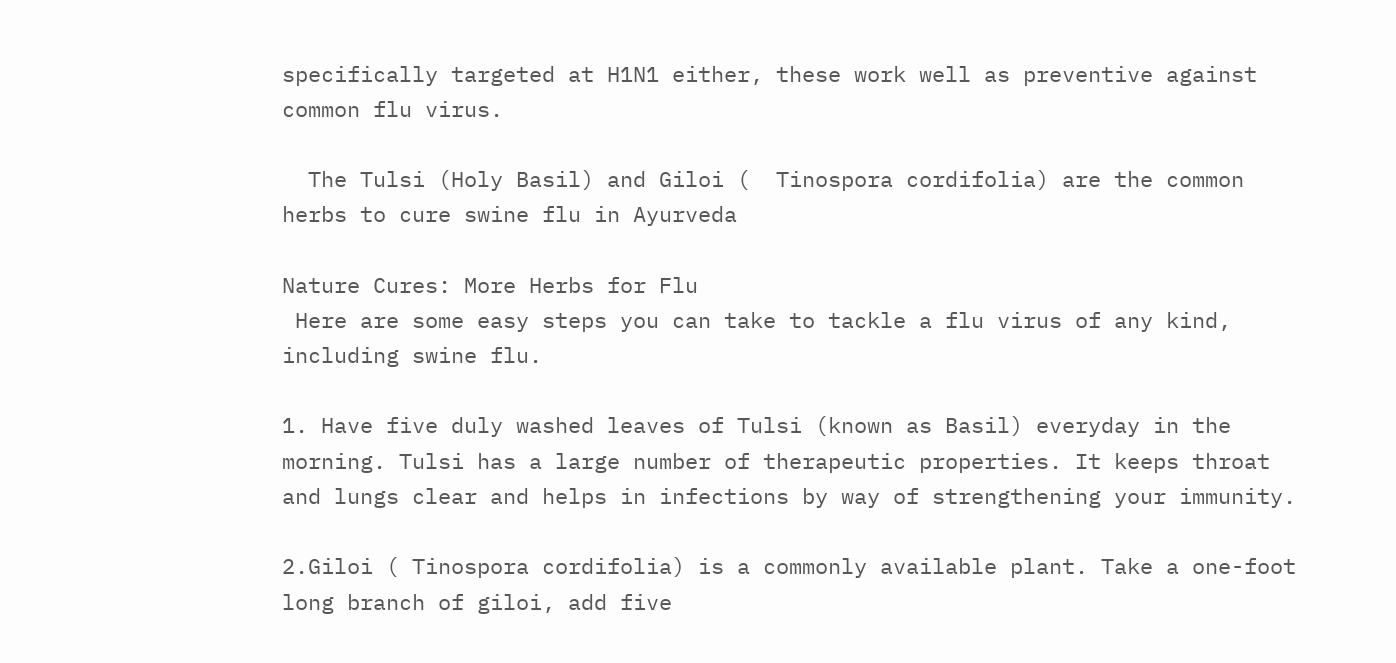specifically targeted at H1N1 either, these work well as preventive against common flu virus.

  The Tulsi (Holy Basil) and Giloi (  Tinospora cordifolia) are the common herbs to cure swine flu in Ayurveda

Nature Cures: More Herbs for Flu
 Here are some easy steps you can take to tackle a flu virus of any kind, including swine flu.

1. Have five duly washed leaves of Tulsi (known as Basil) everyday in the morning. Tulsi has a large number of therapeutic properties. It keeps throat and lungs clear and helps in infections by way of strengthening your immunity.

2.Giloi ( Tinospora cordifolia) is a commonly available plant. Take a one-foot long branch of giloi, add five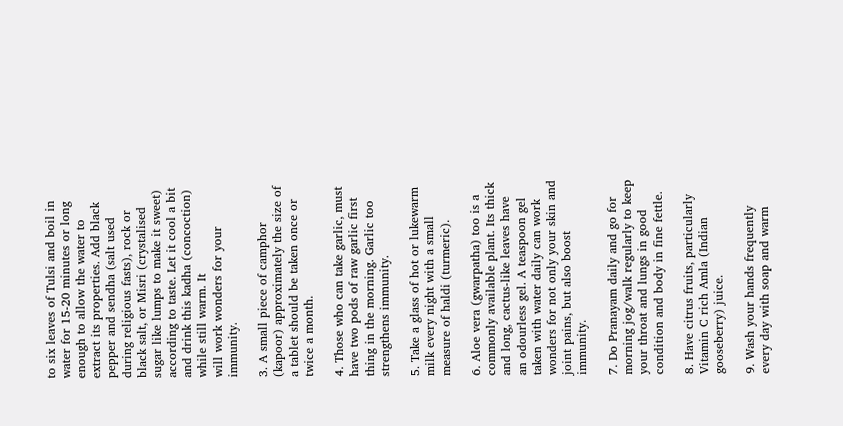to six leaves of Tulsi and boil in water for 15-20 minutes or long enough to allow the water to extract its properties. Add black pepper and sendha (salt used during religious fasts), rock or black salt, or Misri (crystalised sugar like lumps to make it sweet) according to taste. Let it cool a bit and drink this kadha (concoction) while still warm. It
will work wonders for your immunity.

3. A small piece of camphor (kapoor) approximately the size of a tablet should be taken once or twice a month.

4. Those who can take garlic, must have two pods of raw garlic first thing in the morning. Garlic too strengthens immunity.

5. Take a glass of hot or lukewarm milk every night with a small measure of haldi (turmeric).

6. Aloe vera (gwarpatha) too is a commonly available plant. Its thick and long, cactus-like leaves have an odourless gel. A teaspoon gel taken with water daily can work wonders for not only your skin and joint pains, but also boost immunity.

7. Do Pranayam daily and go for morning jog/walk regularly to keep your throat and lungs in good condition and body in fine fettle.

8. Have citrus fruits, particularly Vitamin C rich Amla (Indian gooseberry) juice.

9. Wash your hands frequently every day with soap and warm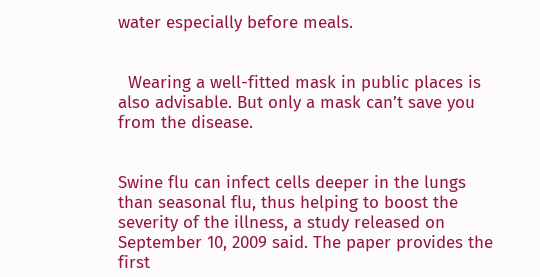water especially before meals.


  Wearing a well-fitted mask in public places is also advisable. But only a mask can’t save you from the disease.


Swine flu can infect cells deeper in the lungs than seasonal flu, thus helping to boost the severity of the illness, a study released on September 10, 2009 said. The paper provides the first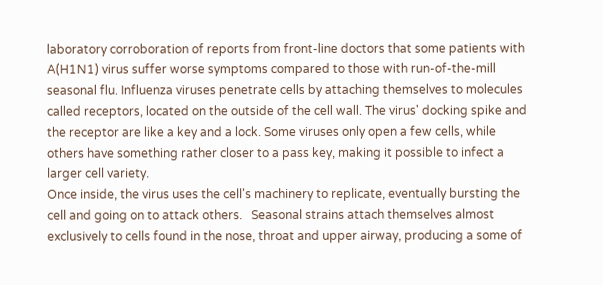laboratory corroboration of reports from front-line doctors that some patients with A(H1N1) virus suffer worse symptoms compared to those with run-of-the-mill seasonal flu. Influenza viruses penetrate cells by attaching themselves to molecules called receptors, located on the outside of the cell wall. The virus' docking spike and the receptor are like a key and a lock. Some viruses only open a few cells, while others have something rather closer to a pass key, making it possible to infect a larger cell variety.
Once inside, the virus uses the cell's machinery to replicate, eventually bursting the cell and going on to attack others.   Seasonal strains attach themselves almost exclusively to cells found in the nose, throat and upper airway, producing a some of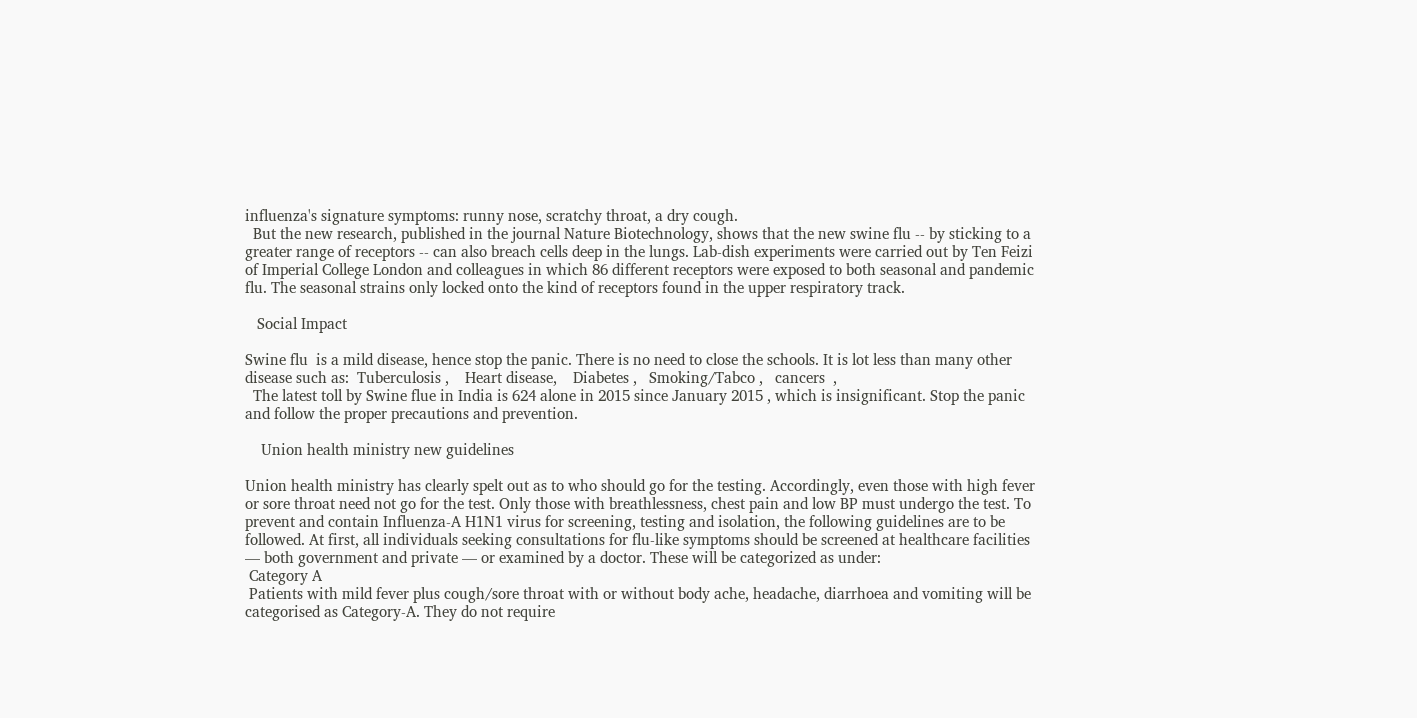influenza's signature symptoms: runny nose, scratchy throat, a dry cough.
  But the new research, published in the journal Nature Biotechnology, shows that the new swine flu -- by sticking to a greater range of receptors -- can also breach cells deep in the lungs. Lab-dish experiments were carried out by Ten Feizi of Imperial College London and colleagues in which 86 different receptors were exposed to both seasonal and pandemic flu. The seasonal strains only locked onto the kind of receptors found in the upper respiratory track.

   Social Impact

Swine flu  is a mild disease, hence stop the panic. There is no need to close the schools. It is lot less than many other disease such as:  Tuberculosis ,    Heart disease,    Diabetes ,   Smoking/Tabco ,   cancers  ,
  The latest toll by Swine flue in India is 624 alone in 2015 since January 2015 , which is insignificant. Stop the panic and follow the proper precautions and prevention.

    Union health ministry new guidelines

Union health ministry has clearly spelt out as to who should go for the testing. Accordingly, even those with high fever or sore throat need not go for the test. Only those with breathlessness, chest pain and low BP must undergo the test. To prevent and contain Influenza-A H1N1 virus for screening, testing and isolation, the following guidelines are to be followed. At first, all individuals seeking consultations for flu-like symptoms should be screened at healthcare facilities — both government and private — or examined by a doctor. These will be categorized as under:
 Category A
 Patients with mild fever plus cough/sore throat with or without body ache, headache, diarrhoea and vomiting will be categorised as Category-A. They do not require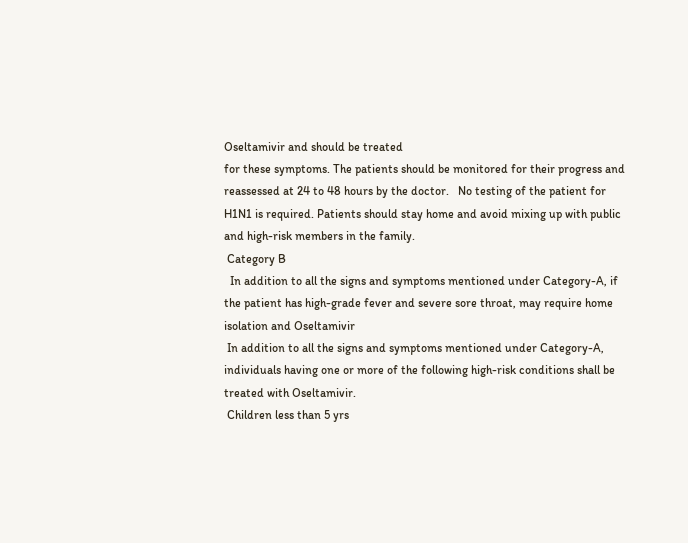Oseltamivir and should be treated
for these symptoms. The patients should be monitored for their progress and reassessed at 24 to 48 hours by the doctor.   No testing of the patient for H1N1 is required. Patients should stay home and avoid mixing up with public and high-risk members in the family.
 Category B
  In addition to all the signs and symptoms mentioned under Category-A, if the patient has high-grade fever and severe sore throat, may require home isolation and Oseltamivir
 In addition to all the signs and symptoms mentioned under Category-A, individuals having one or more of the following high-risk conditions shall be treated with Oseltamivir.
 Children less than 5 yrs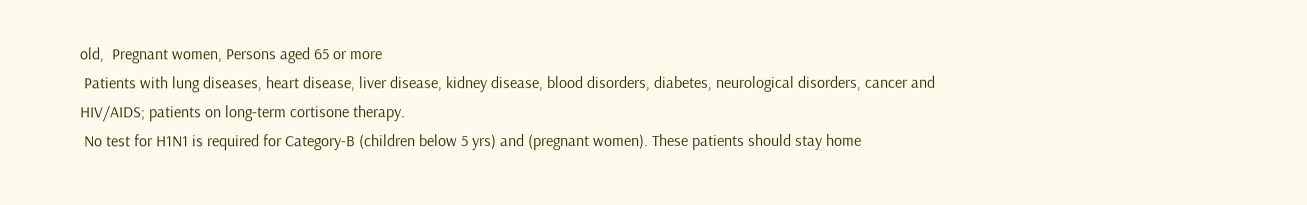old,  Pregnant women, Persons aged 65 or more
 Patients with lung diseases, heart disease, liver disease, kidney disease, blood disorders, diabetes, neurological disorders, cancer and HIV/AIDS; patients on long-term cortisone therapy.
 No test for H1N1 is required for Category-B (children below 5 yrs) and (pregnant women). These patients should stay home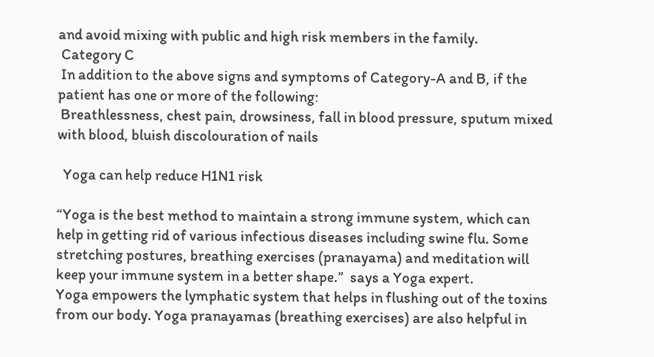and avoid mixing with public and high risk members in the family.
 Category C
 In addition to the above signs and symptoms of Category-A and B, if the patient has one or more of the following:
 Breathlessness, chest pain, drowsiness, fall in blood pressure, sputum mixed with blood, bluish discolouration of nails

  Yoga can help reduce H1N1 risk

“Yoga is the best method to maintain a strong immune system, which can help in getting rid of various infectious diseases including swine flu. Some stretching postures, breathing exercises (pranayama) and meditation will keep your immune system in a better shape.”  says a Yoga expert.
Yoga empowers the lymphatic system that helps in flushing out of the toxins from our body. Yoga pranayamas (breathing exercises) are also helpful in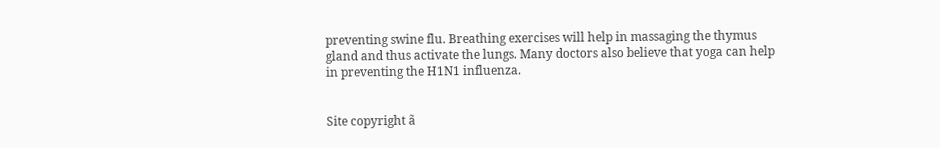preventing swine flu. Breathing exercises will help in massaging the thymus gland and thus activate the lungs. Many doctors also believe that yoga can help in preventing the H1N1 influenza.


Site copyright ã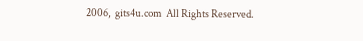2006,  gits4u.com  All Rights Reserved.